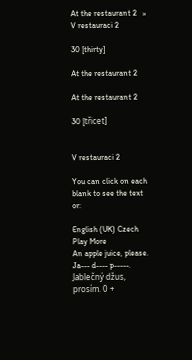At the restaurant 2   »
V restauraci 2

30 [thirty]

At the restaurant 2

At the restaurant 2

30 [třicet]


V restauraci 2

You can click on each blank to see the text or:

English (UK) Czech Play More
An apple juice, please. Ja--- d---- p-----. Jablečný džus, prosím. 0 +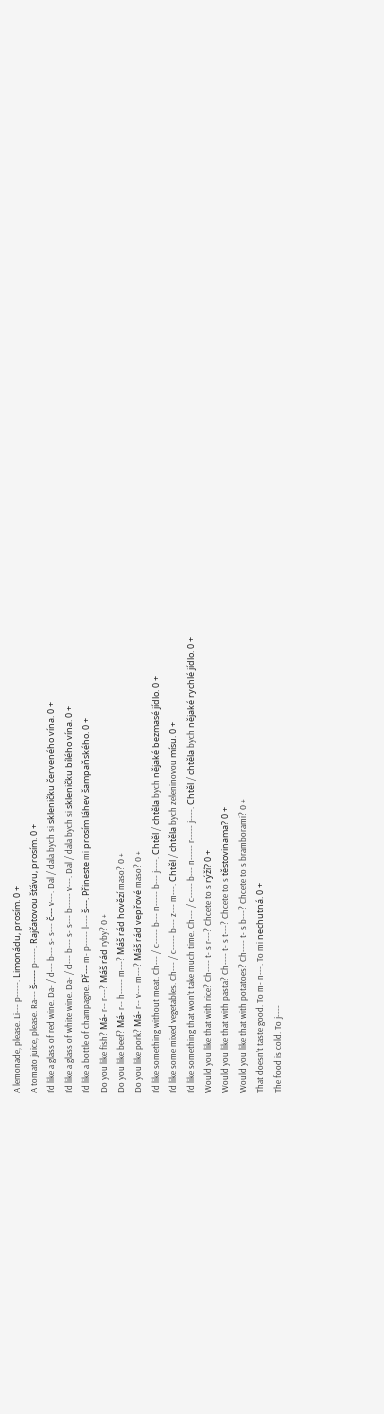A lemonade, please. Li--- p-----. Limonádu, prosím. 0 +
A tomato juice, please. Ra--- š----- p-----. Rajčatovou šťávu, prosím. 0 +
I’d like a glass of red wine. Da- / d--- b--- s- s--- č--- v---. Dal / dala bych si skleničku červeného vína. 0 +
I’d like a glass of white wine. Da- / d--- b--- s- s--- b----- v---. Dal / dala bych si skleničku bílého vína. 0 +
I’d like a bottle of champagne. Př--- m- p----- l---- š---. Přineste mi prosím láhev šampaňského. 0 +
Do you like fish? Má- r-- r---? Máš rád ryby? 0 +
Do you like beef? Má- r-- h----- m---? Máš rád hovězí maso? 0 +
Do you like pork? Má- r-- v--- m---? Máš rád vepřové maso? 0 +
I’d like something without meat. Ch--- / c----- b--- n----- b--- j----. Chtěl / chtěla bych nějaké bezmasé jídlo. 0 +
I’d like some mixed vegetables. Ch--- / c----- b--- z--- m---. Chtěl / chtěla bych zeleninovou mísu. 0 +
I’d like something that won’t take much time. Ch--- / c----- b--- n----- r----- j----. Chtěl / chtěla bych nějaké rychlé jídlo. 0 +
Would you like that with rice? Ch---- t- s r---? Chcete to s rýží? 0 +
Would you like that with pasta? Ch---- t- s t---? Chcete to s těstovinama? 0 +
Would you like that with potatoes? Ch---- t- s b---? Chcete to s bramborami? 0 +
That doesn’t taste good. To m- n---. To mi nechutná. 0 +
The food is cold. To j----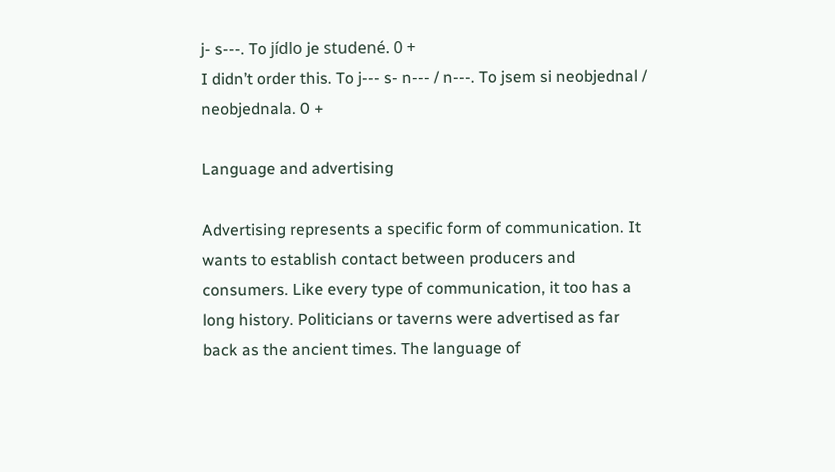j- s---. To jídlo je studené. 0 +
I didn’t order this. To j--- s- n--- / n---. To jsem si neobjednal / neobjednala. 0 +

Language and advertising

Advertising represents a specific form of communication. It wants to establish contact between producers and consumers. Like every type of communication, it too has a long history. Politicians or taverns were advertised as far back as the ancient times. The language of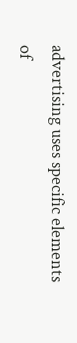advertising uses specific elements of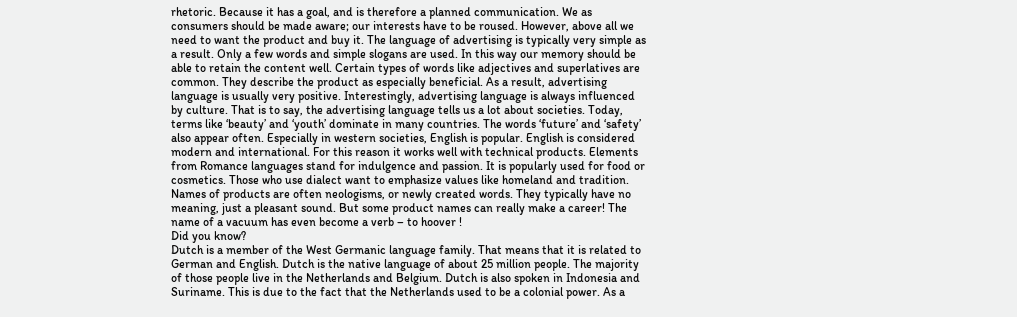rhetoric. Because it has a goal, and is therefore a planned communication. We as consumers should be made aware; our interests have to be roused. However, above all we need to want the product and buy it. The language of advertising is typically very simple as a result. Only a few words and simple slogans are used. In this way our memory should be able to retain the content well. Certain types of words like adjectives and superlatives are common. They describe the product as especially beneficial. As a result, advertising language is usually very positive. Interestingly, advertising language is always influenced by culture. That is to say, the advertising language tells us a lot about societies. Today, terms like ‘beauty’ and ‘youth’ dominate in many countries. The words ‘future’ and ‘safety’ also appear often. Especially in western societies, English is popular. English is considered modern and international. For this reason it works well with technical products. Elements from Romance languages stand for indulgence and passion. It is popularly used for food or cosmetics. Those who use dialect want to emphasize values like homeland and tradition. Names of products are often neologisms, or newly created words. They typically have no meaning, just a pleasant sound. But some product names can really make a career! The name of a vacuum has even become a verb – to hoover !
Did you know?
Dutch is a member of the West Germanic language family. That means that it is related to German and English. Dutch is the native language of about 25 million people. The majority of those people live in the Netherlands and Belgium. Dutch is also spoken in Indonesia and Suriname. This is due to the fact that the Netherlands used to be a colonial power. As a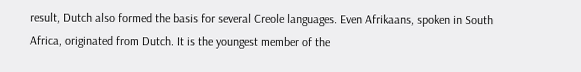result, Dutch also formed the basis for several Creole languages. Even Afrikaans, spoken in South Africa, originated from Dutch. It is the youngest member of the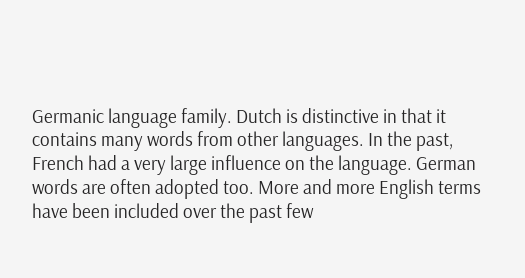Germanic language family. Dutch is distinctive in that it contains many words from other languages. In the past, French had a very large influence on the language. German words are often adopted too. More and more English terms have been included over the past few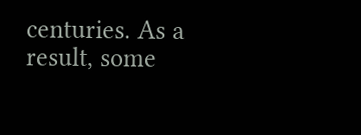centuries. As a result, some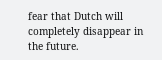fear that Dutch will completely disappear in the future.